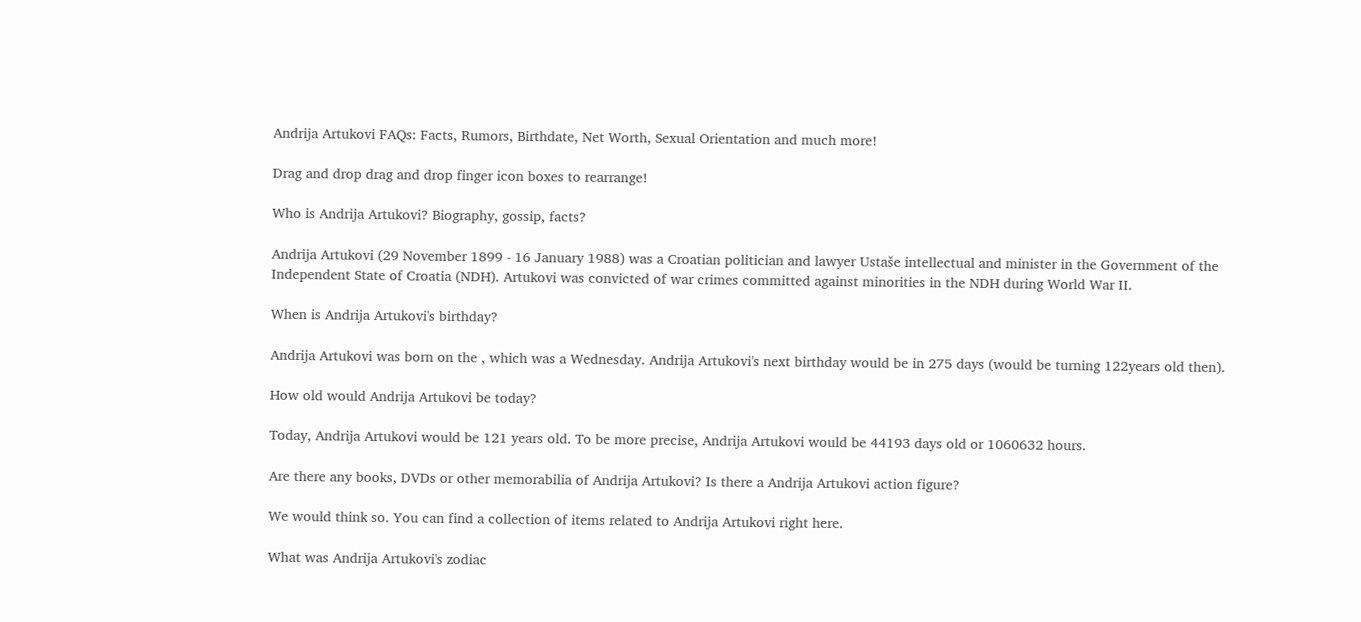Andrija Artukovi FAQs: Facts, Rumors, Birthdate, Net Worth, Sexual Orientation and much more!

Drag and drop drag and drop finger icon boxes to rearrange!

Who is Andrija Artukovi? Biography, gossip, facts?

Andrija Artukovi (29 November 1899 - 16 January 1988) was a Croatian politician and lawyer Ustaše intellectual and minister in the Government of the Independent State of Croatia (NDH). Artukovi was convicted of war crimes committed against minorities in the NDH during World War II.

When is Andrija Artukovi's birthday?

Andrija Artukovi was born on the , which was a Wednesday. Andrija Artukovi's next birthday would be in 275 days (would be turning 122years old then).

How old would Andrija Artukovi be today?

Today, Andrija Artukovi would be 121 years old. To be more precise, Andrija Artukovi would be 44193 days old or 1060632 hours.

Are there any books, DVDs or other memorabilia of Andrija Artukovi? Is there a Andrija Artukovi action figure?

We would think so. You can find a collection of items related to Andrija Artukovi right here.

What was Andrija Artukovi's zodiac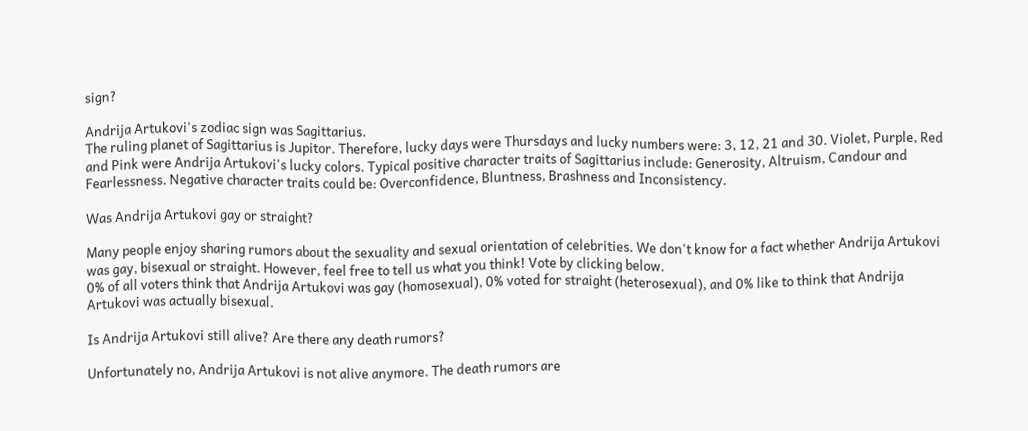sign?

Andrija Artukovi's zodiac sign was Sagittarius.
The ruling planet of Sagittarius is Jupitor. Therefore, lucky days were Thursdays and lucky numbers were: 3, 12, 21 and 30. Violet, Purple, Red and Pink were Andrija Artukovi's lucky colors. Typical positive character traits of Sagittarius include: Generosity, Altruism, Candour and Fearlessness. Negative character traits could be: Overconfidence, Bluntness, Brashness and Inconsistency.

Was Andrija Artukovi gay or straight?

Many people enjoy sharing rumors about the sexuality and sexual orientation of celebrities. We don't know for a fact whether Andrija Artukovi was gay, bisexual or straight. However, feel free to tell us what you think! Vote by clicking below.
0% of all voters think that Andrija Artukovi was gay (homosexual), 0% voted for straight (heterosexual), and 0% like to think that Andrija Artukovi was actually bisexual.

Is Andrija Artukovi still alive? Are there any death rumors?

Unfortunately no, Andrija Artukovi is not alive anymore. The death rumors are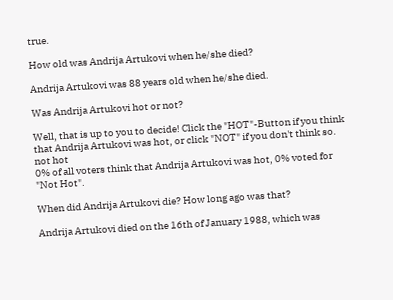true.

How old was Andrija Artukovi when he/she died?

Andrija Artukovi was 88 years old when he/she died.

Was Andrija Artukovi hot or not?

Well, that is up to you to decide! Click the "HOT"-Button if you think that Andrija Artukovi was hot, or click "NOT" if you don't think so.
not hot
0% of all voters think that Andrija Artukovi was hot, 0% voted for "Not Hot".

When did Andrija Artukovi die? How long ago was that?

Andrija Artukovi died on the 16th of January 1988, which was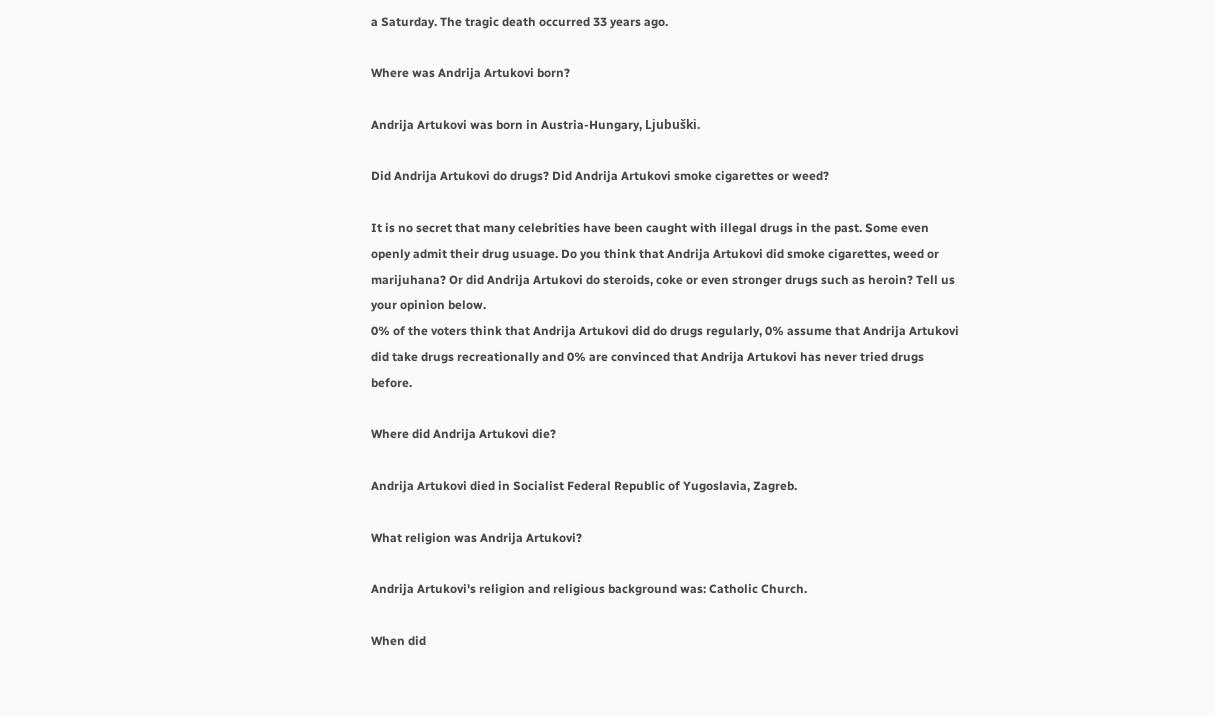a Saturday. The tragic death occurred 33 years ago.

Where was Andrija Artukovi born?

Andrija Artukovi was born in Austria-Hungary, Ljubuški.

Did Andrija Artukovi do drugs? Did Andrija Artukovi smoke cigarettes or weed?

It is no secret that many celebrities have been caught with illegal drugs in the past. Some even openly admit their drug usuage. Do you think that Andrija Artukovi did smoke cigarettes, weed or marijuhana? Or did Andrija Artukovi do steroids, coke or even stronger drugs such as heroin? Tell us your opinion below.
0% of the voters think that Andrija Artukovi did do drugs regularly, 0% assume that Andrija Artukovi did take drugs recreationally and 0% are convinced that Andrija Artukovi has never tried drugs before.

Where did Andrija Artukovi die?

Andrija Artukovi died in Socialist Federal Republic of Yugoslavia, Zagreb.

What religion was Andrija Artukovi?

Andrija Artukovi's religion and religious background was: Catholic Church.

When did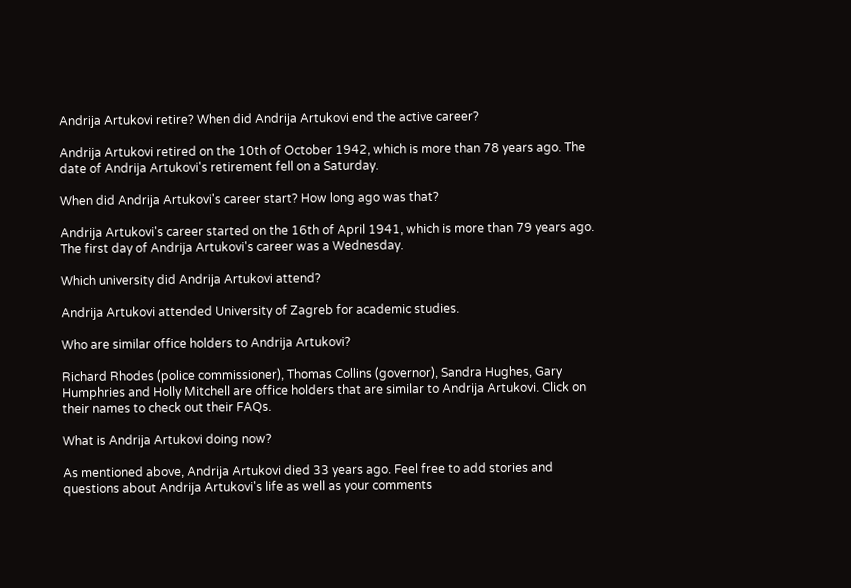Andrija Artukovi retire? When did Andrija Artukovi end the active career?

Andrija Artukovi retired on the 10th of October 1942, which is more than 78 years ago. The date of Andrija Artukovi's retirement fell on a Saturday.

When did Andrija Artukovi's career start? How long ago was that?

Andrija Artukovi's career started on the 16th of April 1941, which is more than 79 years ago. The first day of Andrija Artukovi's career was a Wednesday.

Which university did Andrija Artukovi attend?

Andrija Artukovi attended University of Zagreb for academic studies.

Who are similar office holders to Andrija Artukovi?

Richard Rhodes (police commissioner), Thomas Collins (governor), Sandra Hughes, Gary Humphries and Holly Mitchell are office holders that are similar to Andrija Artukovi. Click on their names to check out their FAQs.

What is Andrija Artukovi doing now?

As mentioned above, Andrija Artukovi died 33 years ago. Feel free to add stories and questions about Andrija Artukovi's life as well as your comments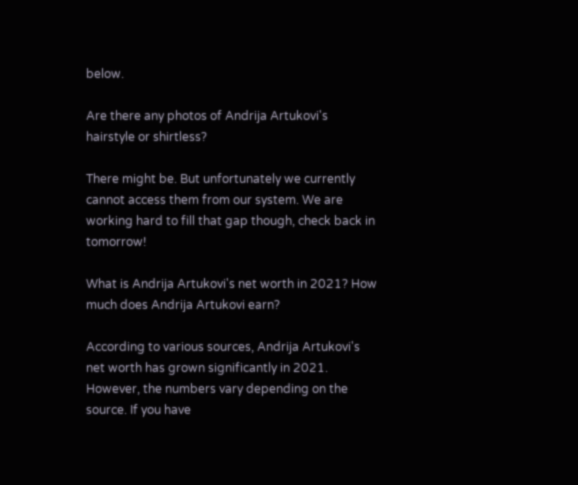below.

Are there any photos of Andrija Artukovi's hairstyle or shirtless?

There might be. But unfortunately we currently cannot access them from our system. We are working hard to fill that gap though, check back in tomorrow!

What is Andrija Artukovi's net worth in 2021? How much does Andrija Artukovi earn?

According to various sources, Andrija Artukovi's net worth has grown significantly in 2021. However, the numbers vary depending on the source. If you have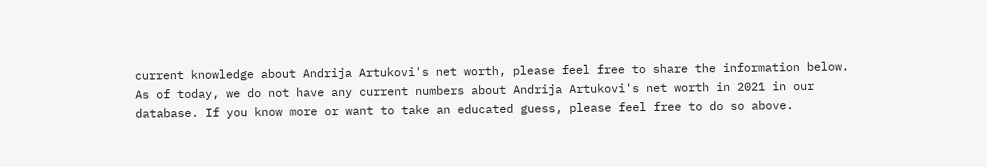current knowledge about Andrija Artukovi's net worth, please feel free to share the information below.
As of today, we do not have any current numbers about Andrija Artukovi's net worth in 2021 in our database. If you know more or want to take an educated guess, please feel free to do so above.